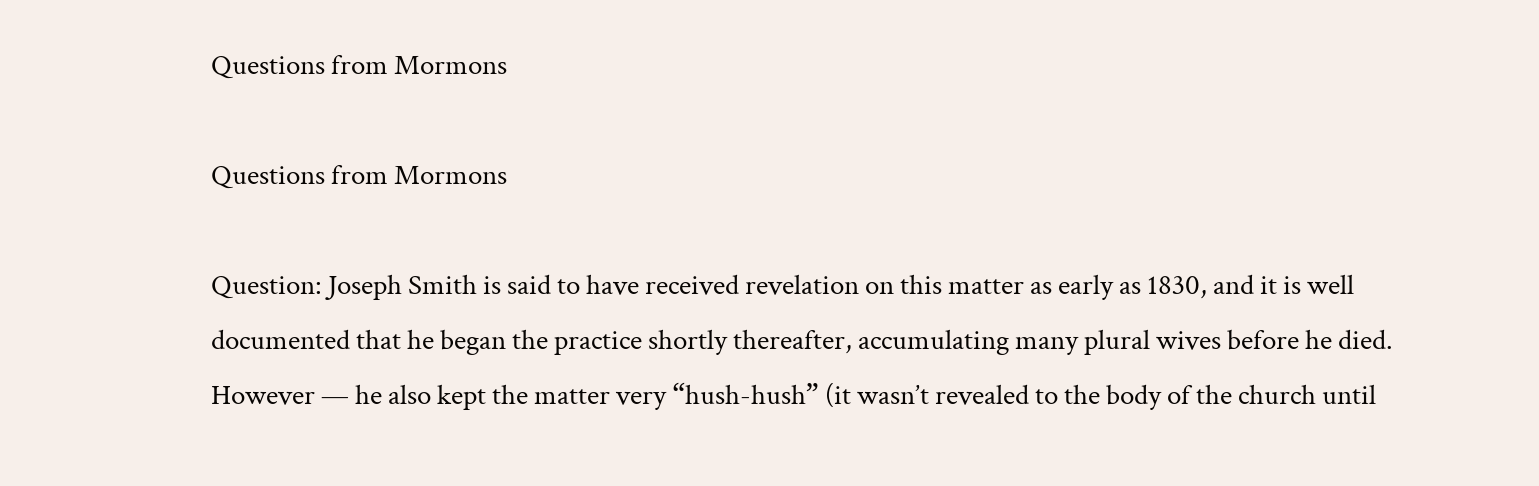Questions from Mormons

Questions from Mormons

Question: Joseph Smith is said to have received revelation on this matter as early as 1830, and it is well documented that he began the practice shortly thereafter, accumulating many plural wives before he died. However — he also kept the matter very “hush-hush” (it wasn’t revealed to the body of the church until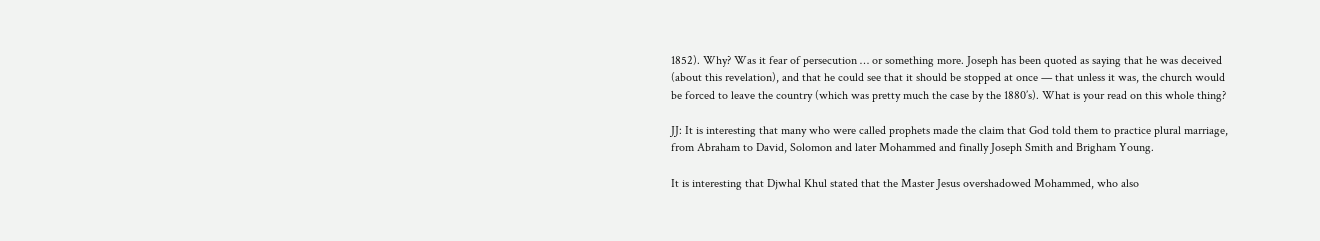1852). Why? Was it fear of persecution … or something more. Joseph has been quoted as saying that he was deceived (about this revelation), and that he could see that it should be stopped at once — that unless it was, the church would be forced to leave the country (which was pretty much the case by the 1880’s). What is your read on this whole thing?

JJ: It is interesting that many who were called prophets made the claim that God told them to practice plural marriage, from Abraham to David, Solomon and later Mohammed and finally Joseph Smith and Brigham Young.

It is interesting that Djwhal Khul stated that the Master Jesus overshadowed Mohammed, who also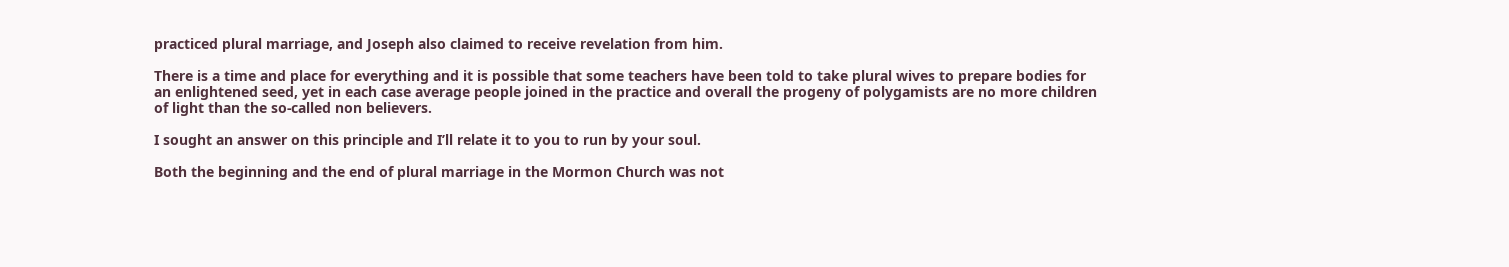practiced plural marriage, and Joseph also claimed to receive revelation from him.

There is a time and place for everything and it is possible that some teachers have been told to take plural wives to prepare bodies for an enlightened seed, yet in each case average people joined in the practice and overall the progeny of polygamists are no more children of light than the so-called non believers.

I sought an answer on this principle and I’ll relate it to you to run by your soul.

Both the beginning and the end of plural marriage in the Mormon Church was not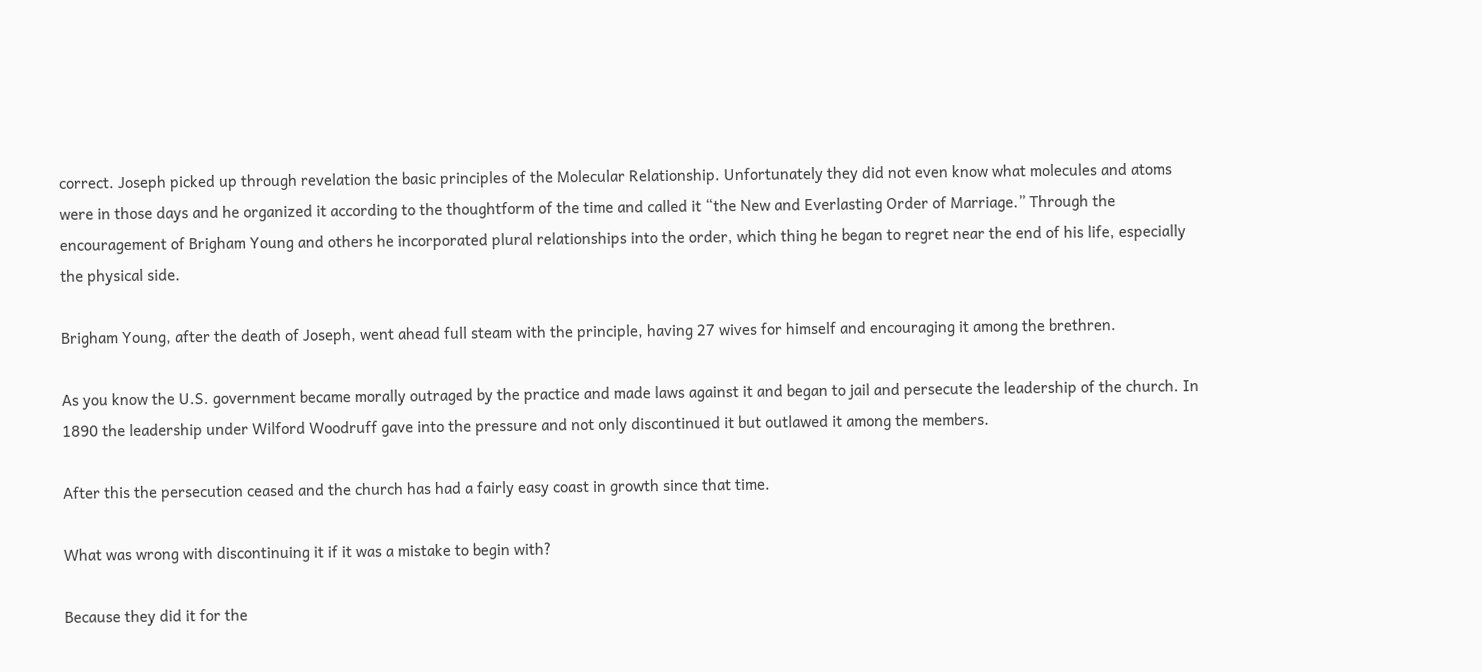correct. Joseph picked up through revelation the basic principles of the Molecular Relationship. Unfortunately they did not even know what molecules and atoms were in those days and he organized it according to the thoughtform of the time and called it “the New and Everlasting Order of Marriage.” Through the encouragement of Brigham Young and others he incorporated plural relationships into the order, which thing he began to regret near the end of his life, especially the physical side.

Brigham Young, after the death of Joseph, went ahead full steam with the principle, having 27 wives for himself and encouraging it among the brethren.

As you know the U.S. government became morally outraged by the practice and made laws against it and began to jail and persecute the leadership of the church. In 1890 the leadership under Wilford Woodruff gave into the pressure and not only discontinued it but outlawed it among the members.

After this the persecution ceased and the church has had a fairly easy coast in growth since that time.

What was wrong with discontinuing it if it was a mistake to begin with?

Because they did it for the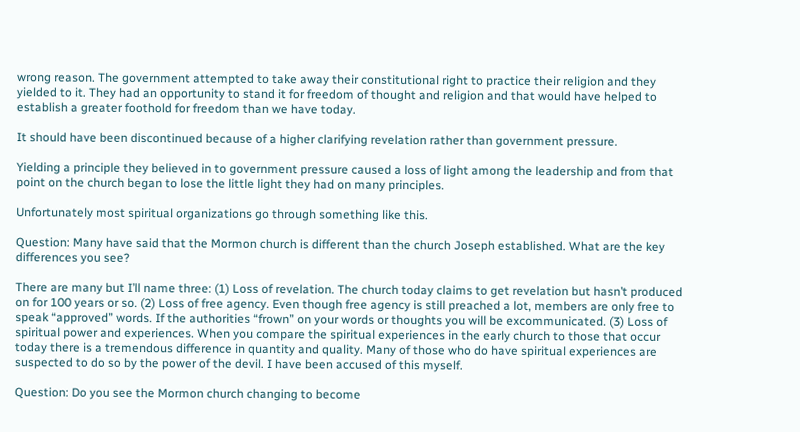wrong reason. The government attempted to take away their constitutional right to practice their religion and they yielded to it. They had an opportunity to stand it for freedom of thought and religion and that would have helped to establish a greater foothold for freedom than we have today.

It should have been discontinued because of a higher clarifying revelation rather than government pressure.

Yielding a principle they believed in to government pressure caused a loss of light among the leadership and from that point on the church began to lose the little light they had on many principles.

Unfortunately most spiritual organizations go through something like this.

Question: Many have said that the Mormon church is different than the church Joseph established. What are the key differences you see?

There are many but I’ll name three: (1) Loss of revelation. The church today claims to get revelation but hasn’t produced on for 100 years or so. (2) Loss of free agency. Even though free agency is still preached a lot, members are only free to speak “approved” words. If the authorities “frown” on your words or thoughts you will be excommunicated. (3) Loss of spiritual power and experiences. When you compare the spiritual experiences in the early church to those that occur today there is a tremendous difference in quantity and quality. Many of those who do have spiritual experiences are suspected to do so by the power of the devil. I have been accused of this myself.

Question: Do you see the Mormon church changing to become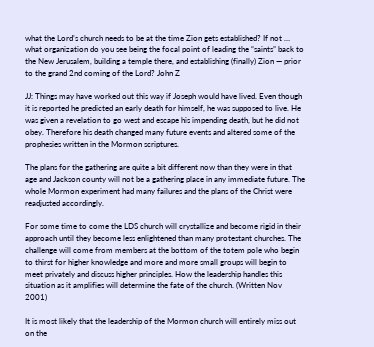what the Lord’s church needs to be at the time Zion gets established? If not … what organization do you see being the focal point of leading the “saints” back to the New Jerusalem, building a temple there, and establishing (finally) Zion — prior to the grand 2nd coming of the Lord? John Z

JJ: Things may have worked out this way if Joseph would have lived. Even though it is reported he predicted an early death for himself, he was supposed to live. He was given a revelation to go west and escape his impending death, but he did not obey. Therefore his death changed many future events and altered some of the prophesies written in the Mormon scriptures.

The plans for the gathering are quite a bit different now than they were in that age and Jackson county will not be a gathering place in any immediate future. The whole Mormon experiment had many failures and the plans of the Christ were readjusted accordingly.

For some time to come the LDS church will crystallize and become rigid in their approach until they become less enlightened than many protestant churches. The challenge will come from members at the bottom of the totem pole who begin to thirst for higher knowledge and more and more small groups will begin to meet privately and discuss higher principles. How the leadership handles this situation as it amplifies will determine the fate of the church. (Written Nov 2001)

It is most likely that the leadership of the Mormon church will entirely miss out on the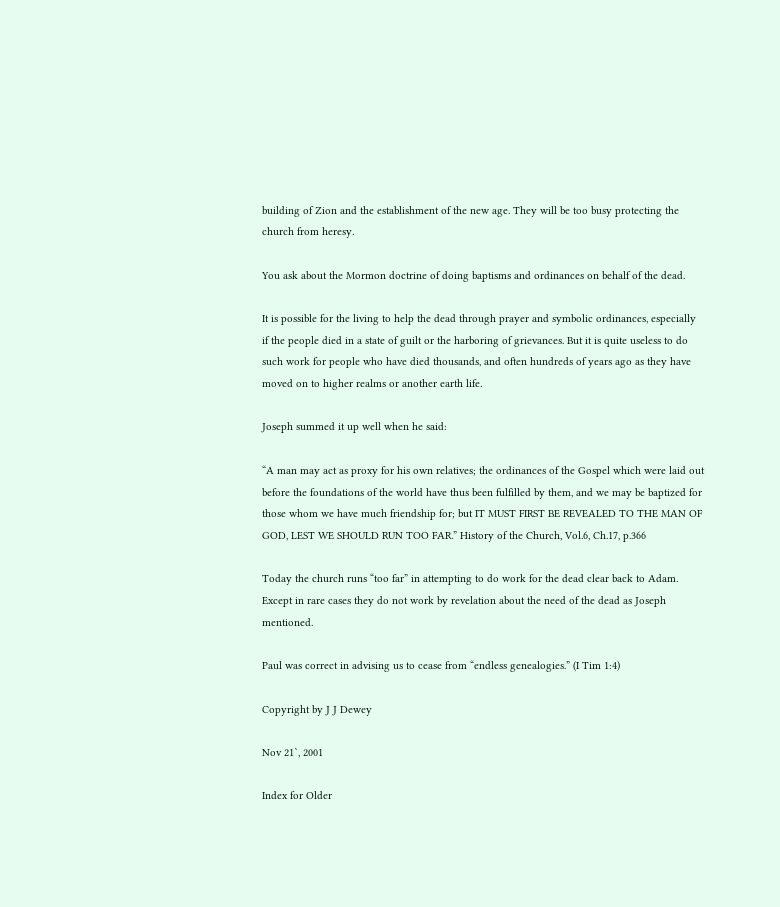building of Zion and the establishment of the new age. They will be too busy protecting the church from heresy.

You ask about the Mormon doctrine of doing baptisms and ordinances on behalf of the dead.

It is possible for the living to help the dead through prayer and symbolic ordinances, especially if the people died in a state of guilt or the harboring of grievances. But it is quite useless to do such work for people who have died thousands, and often hundreds of years ago as they have moved on to higher realms or another earth life.

Joseph summed it up well when he said:

“A man may act as proxy for his own relatives; the ordinances of the Gospel which were laid out before the foundations of the world have thus been fulfilled by them, and we may be baptized for those whom we have much friendship for; but IT MUST FIRST BE REVEALED TO THE MAN OF GOD, LEST WE SHOULD RUN TOO FAR.” History of the Church, Vol.6, Ch.17, p.366

Today the church runs “too far” in attempting to do work for the dead clear back to Adam. Except in rare cases they do not work by revelation about the need of the dead as Joseph mentioned.

Paul was correct in advising us to cease from “endless genealogies.” (I Tim 1:4)

Copyright by J J Dewey

Nov 21`, 2001

Index for Older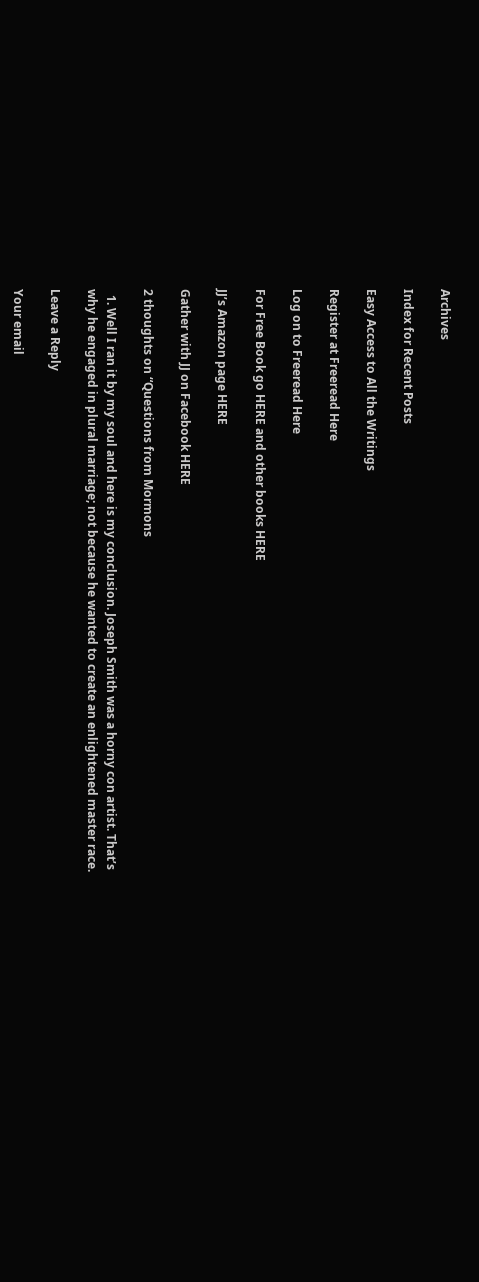Archives

Index for Recent Posts

Easy Access to All the Writings

Register at Freeread Here

Log on to Freeread Here

For Free Book go HERE and other books HERE

JJ’s Amazon page HERE

Gather with JJ on Facebook HERE

2 thoughts on “Questions from Mormons

  1. Well I ran it by my soul and here is my conclusion. Joseph Smith was a horny con artist. That’s why he engaged in plural marriage; not because he wanted to create an enlightened master race.

Leave a Reply

Your email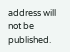address will not be published.